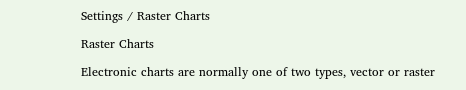Settings / Raster Charts

Raster Charts

Electronic charts are normally one of two types, vector or raster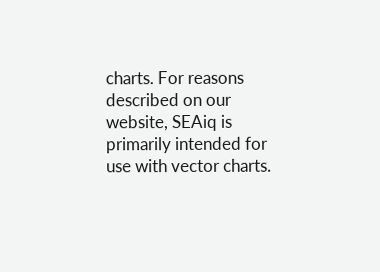charts. For reasons described on our website, SEAiq is primarily intended for use with vector charts.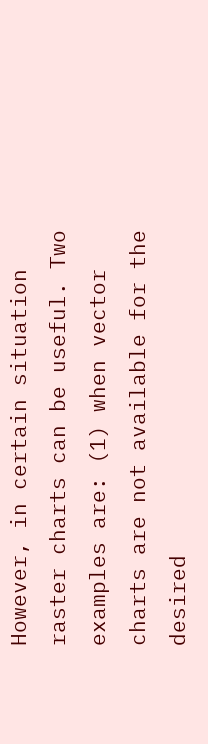However, in certain situation raster charts can be useful. Two examples are: (1) when vector charts are not available for the desired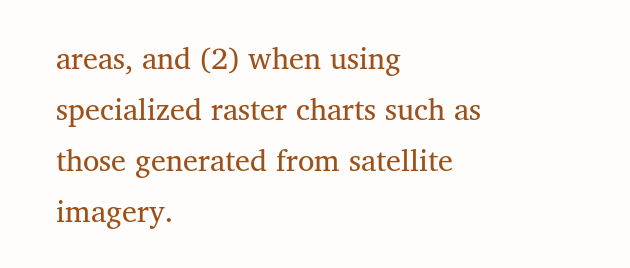areas, and (2) when using specialized raster charts such as those generated from satellite imagery.